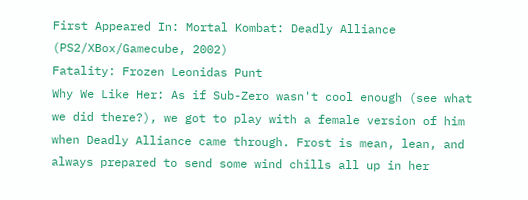First Appeared In: Mortal Kombat: Deadly Alliance (PS2/XBox/Gamecube, 2002)
Fatality: Frozen Leonidas Punt
Why We Like Her: As if Sub-Zero wasn't cool enough (see what we did there?), we got to play with a female version of him when Deadly Alliance came through. Frost is mean, lean, and always prepared to send some wind chills all up in her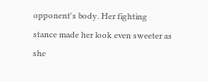opponent's body. Her fighting stance made her look even sweeter as she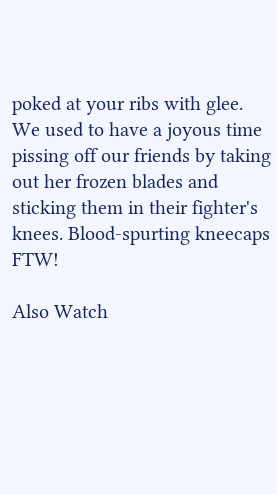poked at your ribs with glee. We used to have a joyous time pissing off our friends by taking out her frozen blades and sticking them in their fighter's knees. Blood-spurting kneecaps FTW!

Also Watch